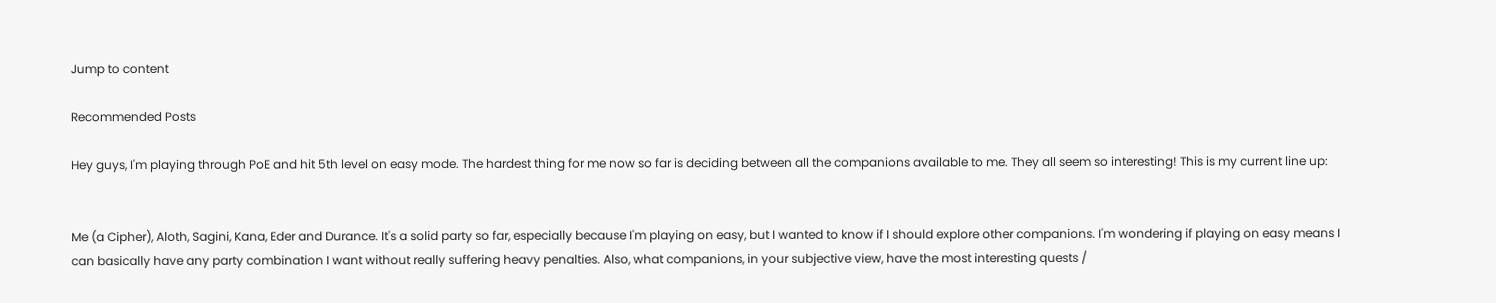Jump to content

Recommended Posts

Hey guys, I'm playing through PoE and hit 5th level on easy mode. The hardest thing for me now so far is deciding between all the companions available to me. They all seem so interesting! This is my current line up:


Me (a Cipher), Aloth, Sagini, Kana, Eder and Durance. It's a solid party so far, especially because I'm playing on easy, but I wanted to know if I should explore other companions. I'm wondering if playing on easy means I can basically have any party combination I want without really suffering heavy penalties. Also, what companions, in your subjective view, have the most interesting quests /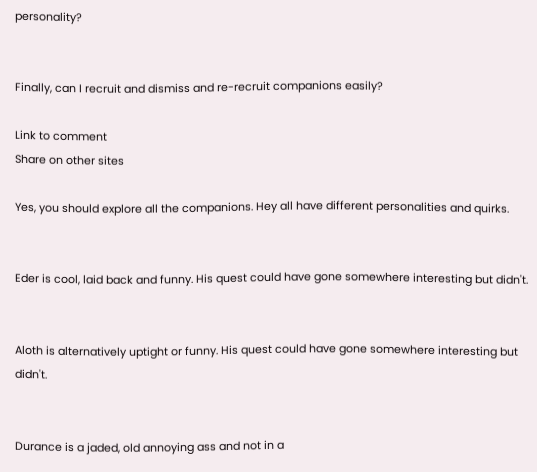personality?


Finally, can I recruit and dismiss and re-recruit companions easily?

Link to comment
Share on other sites

Yes, you should explore all the companions. Hey all have different personalities and quirks.


Eder is cool, laid back and funny. His quest could have gone somewhere interesting but didn't.


Aloth is alternatively uptight or funny. His quest could have gone somewhere interesting but didn't.


Durance is a jaded, old annoying ass and not in a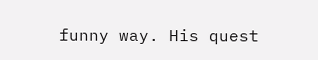funny way. His quest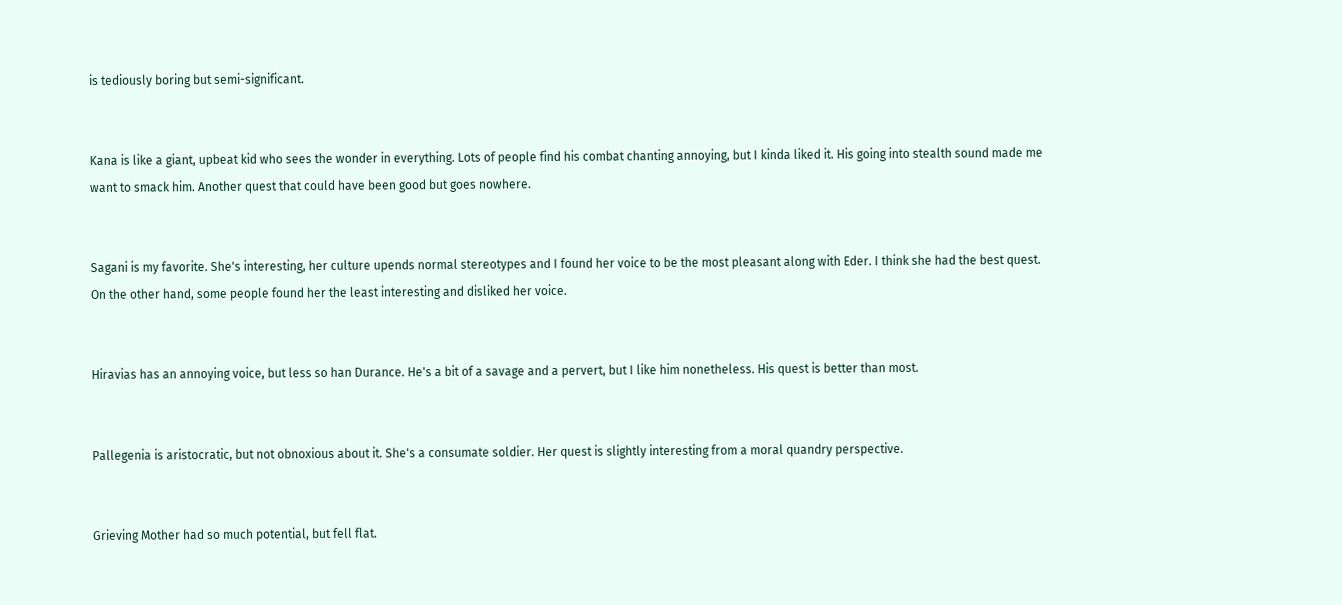is tediously boring but semi-significant.


Kana is like a giant, upbeat kid who sees the wonder in everything. Lots of people find his combat chanting annoying, but I kinda liked it. His going into stealth sound made me want to smack him. Another quest that could have been good but goes nowhere.


Sagani is my favorite. She's interesting, her culture upends normal stereotypes and I found her voice to be the most pleasant along with Eder. I think she had the best quest. On the other hand, some people found her the least interesting and disliked her voice.


Hiravias has an annoying voice, but less so han Durance. He's a bit of a savage and a pervert, but I like him nonetheless. His quest is better than most.


Pallegenia is aristocratic, but not obnoxious about it. She's a consumate soldier. Her quest is slightly interesting from a moral quandry perspective.


Grieving Mother had so much potential, but fell flat.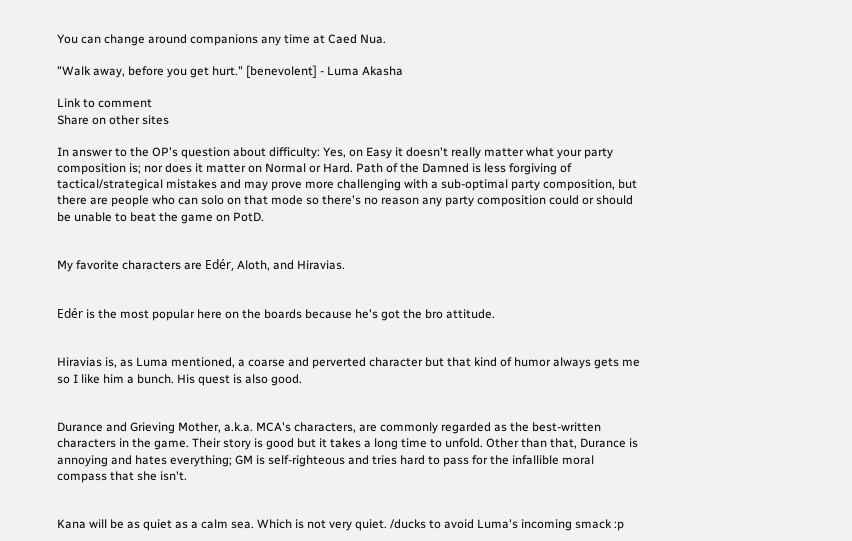You can change around companions any time at Caed Nua.

"Walk away, before you get hurt." [benevolent] - Luma Akasha

Link to comment
Share on other sites

In answer to the OP's question about difficulty: Yes, on Easy it doesn't really matter what your party composition is; nor does it matter on Normal or Hard. Path of the Damned is less forgiving of tactical/strategical mistakes and may prove more challenging with a sub-optimal party composition, but there are people who can solo on that mode so there's no reason any party composition could or should be unable to beat the game on PotD.


My favorite characters are Edér, Aloth, and Hiravias.


Edér is the most popular here on the boards because he's got the bro attitude.


Hiravias is, as Luma mentioned, a coarse and perverted character but that kind of humor always gets me so I like him a bunch. His quest is also good.


Durance and Grieving Mother, a.k.a. MCA's characters, are commonly regarded as the best-written characters in the game. Their story is good but it takes a long time to unfold. Other than that, Durance is annoying and hates everything; GM is self-righteous and tries hard to pass for the infallible moral compass that she isn't.


Kana will be as quiet as a calm sea. Which is not very quiet. /ducks to avoid Luma's incoming smack :p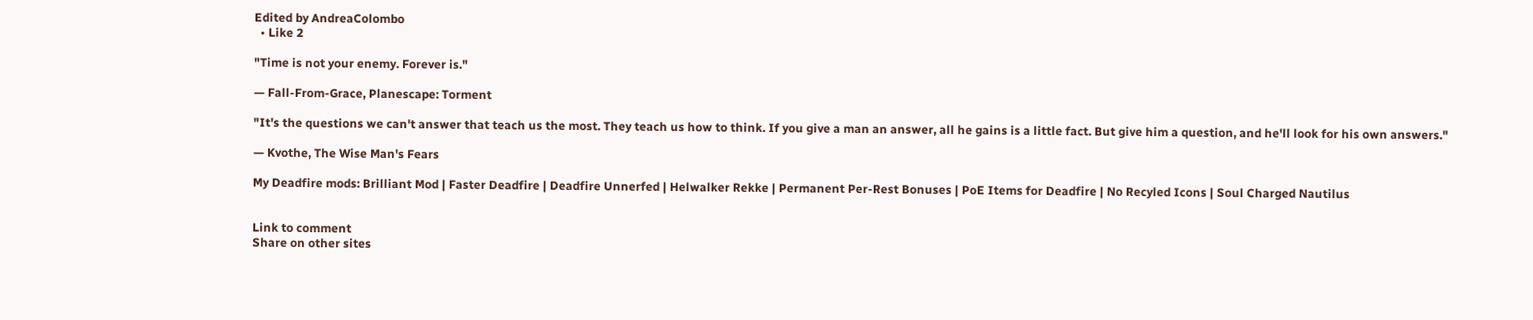Edited by AndreaColombo
  • Like 2

"Time is not your enemy. Forever is."

— Fall-From-Grace, Planescape: Torment

"It's the questions we can't answer that teach us the most. They teach us how to think. If you give a man an answer, all he gains is a little fact. But give him a question, and he'll look for his own answers."

— Kvothe, The Wise Man's Fears

My Deadfire mods: Brilliant Mod | Faster Deadfire | Deadfire Unnerfed | Helwalker Rekke | Permanent Per-Rest Bonuses | PoE Items for Deadfire | No Recyled Icons | Soul Charged Nautilus


Link to comment
Share on other sites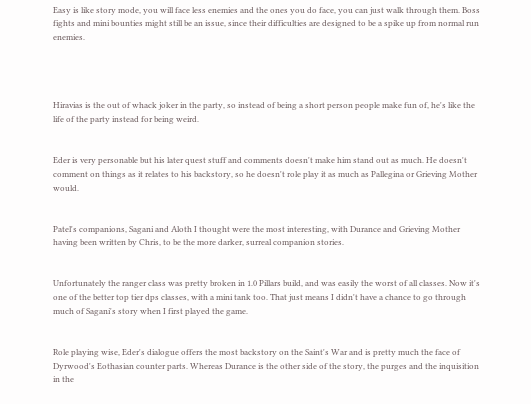Easy is like story mode, you will face less enemies and the ones you do face, you can just walk through them. Boss fights and mini bounties might still be an issue, since their difficulties are designed to be a spike up from normal run enemies.




Hiravias is the out of whack joker in the party, so instead of being a short person people make fun of, he's like the life of the party instead for being weird.


Eder is very personable but his later quest stuff and comments doesn't make him stand out as much. He doesn't comment on things as it relates to his backstory, so he doesn't role play it as much as Pallegina or Grieving Mother would.


Patel's companions, Sagani and Aloth I thought were the most interesting, with Durance and Grieving Mother having been written by Chris, to be the more darker, surreal companion stories.


Unfortunately the ranger class was pretty broken in 1.0 Pillars build, and was easily the worst of all classes. Now it's one of the better top tier dps classes, with a mini tank too. That just means I didn't have a chance to go through much of Sagani's story when I first played the game.


Role playing wise, Eder's dialogue offers the most backstory on the Saint's War and is pretty much the face of Dyrwood's Eothasian counter parts. Whereas Durance is the other side of the story, the purges and the inquisition in the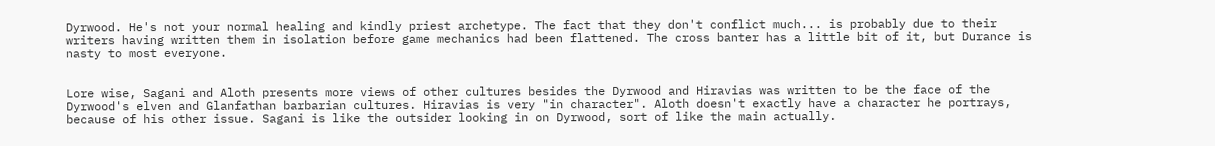Dyrwood. He's not your normal healing and kindly priest archetype. The fact that they don't conflict much... is probably due to their writers having written them in isolation before game mechanics had been flattened. The cross banter has a little bit of it, but Durance is nasty to most everyone.


Lore wise, Sagani and Aloth presents more views of other cultures besides the Dyrwood and Hiravias was written to be the face of the Dyrwood's elven and Glanfathan barbarian cultures. Hiravias is very "in character". Aloth doesn't exactly have a character he portrays, because of his other issue. Sagani is like the outsider looking in on Dyrwood, sort of like the main actually.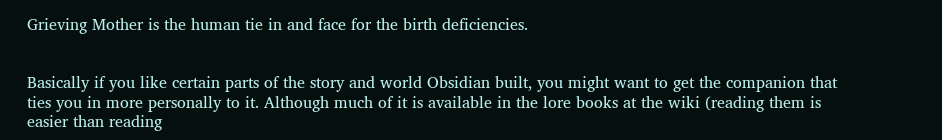Grieving Mother is the human tie in and face for the birth deficiencies.


Basically if you like certain parts of the story and world Obsidian built, you might want to get the companion that ties you in more personally to it. Although much of it is available in the lore books at the wiki (reading them is easier than reading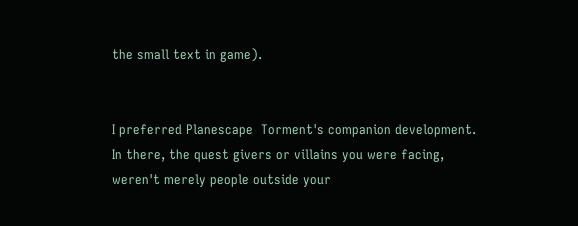the small text in game).


I preferred Planescape  Torment's companion development. In there, the quest givers or villains you were facing, weren't merely people outside your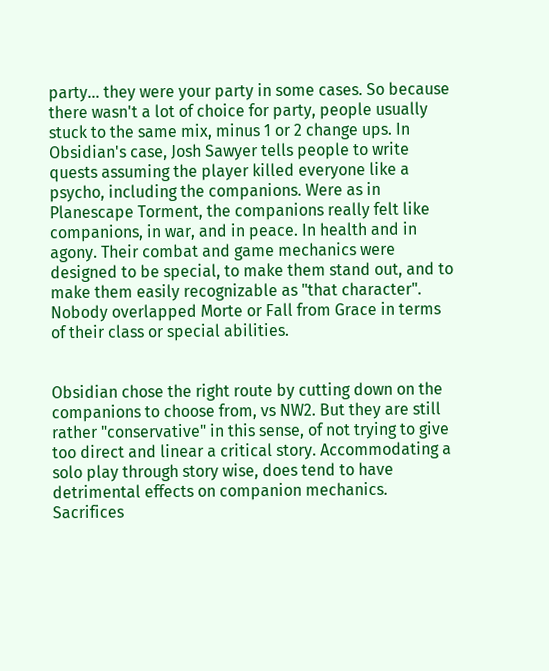party... they were your party in some cases. So because there wasn't a lot of choice for party, people usually stuck to the same mix, minus 1 or 2 change ups. In Obsidian's case, Josh Sawyer tells people to write quests assuming the player killed everyone like a psycho, including the companions. Were as in Planescape Torment, the companions really felt like companions, in war, and in peace. In health and in agony. Their combat and game mechanics were designed to be special, to make them stand out, and to make them easily recognizable as "that character". Nobody overlapped Morte or Fall from Grace in terms of their class or special abilities.


Obsidian chose the right route by cutting down on the companions to choose from, vs NW2. But they are still rather "conservative" in this sense, of not trying to give too direct and linear a critical story. Accommodating a solo play through story wise, does tend to have detrimental effects on companion mechanics. Sacrifices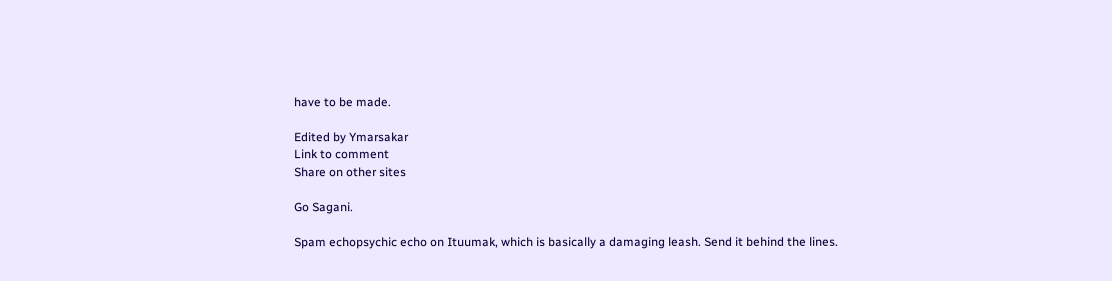have to be made.

Edited by Ymarsakar
Link to comment
Share on other sites

Go Sagani.

Spam echopsychic echo on Ituumak, which is basically a damaging leash. Send it behind the lines.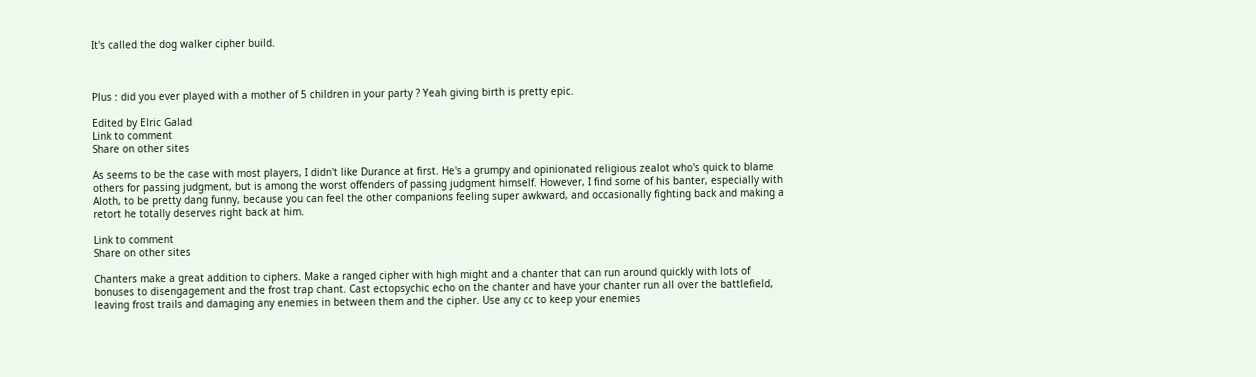It's called the dog walker cipher build.



Plus : did you ever played with a mother of 5 children in your party ? Yeah giving birth is pretty epic.

Edited by Elric Galad
Link to comment
Share on other sites

As seems to be the case with most players, I didn't like Durance at first. He's a grumpy and opinionated religious zealot who's quick to blame others for passing judgment, but is among the worst offenders of passing judgment himself. However, I find some of his banter, especially with Aloth, to be pretty dang funny, because you can feel the other companions feeling super awkward, and occasionally fighting back and making a retort he totally deserves right back at him.

Link to comment
Share on other sites

Chanters make a great addition to ciphers. Make a ranged cipher with high might and a chanter that can run around quickly with lots of bonuses to disengagement and the frost trap chant. Cast ectopsychic echo on the chanter and have your chanter run all over the battlefield, leaving frost trails and damaging any enemies in between them and the cipher. Use any cc to keep your enemies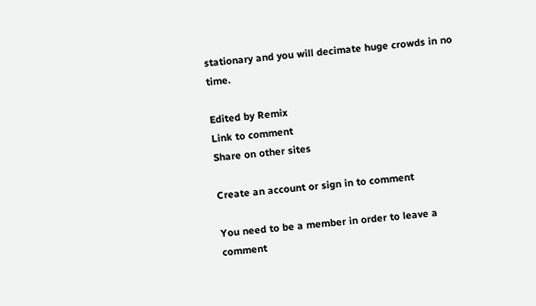stationary and you will decimate huge crowds in no time.

Edited by Remix
Link to comment
Share on other sites

Create an account or sign in to comment

You need to be a member in order to leave a comment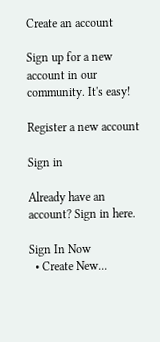Create an account

Sign up for a new account in our community. It's easy!

Register a new account

Sign in

Already have an account? Sign in here.

Sign In Now
  • Create New...